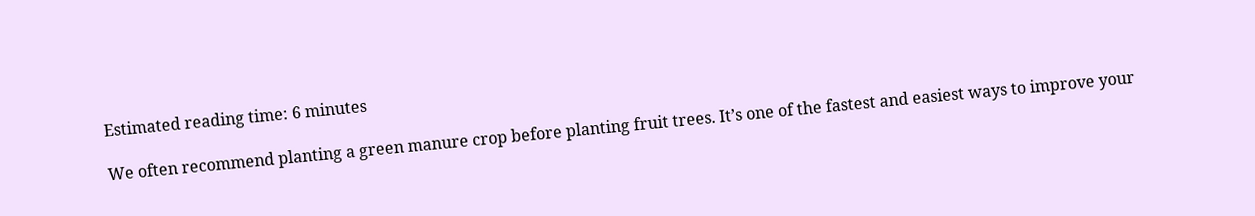Estimated reading time: 6 minutes

We often recommend planting a green manure crop before planting fruit trees. It’s one of the fastest and easiest ways to improve your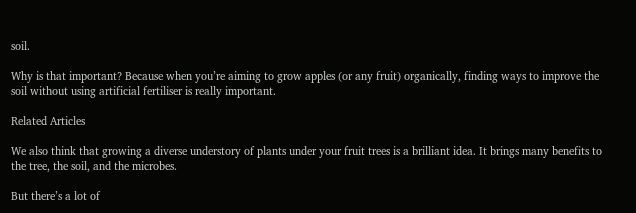soil.

Why is that important? Because when you’re aiming to grow apples (or any fruit) organically, finding ways to improve the soil without using artificial fertiliser is really important.

Related Articles

We also think that growing a diverse understory of plants under your fruit trees is a brilliant idea. It brings many benefits to the tree, the soil, and the microbes.

But there’s a lot of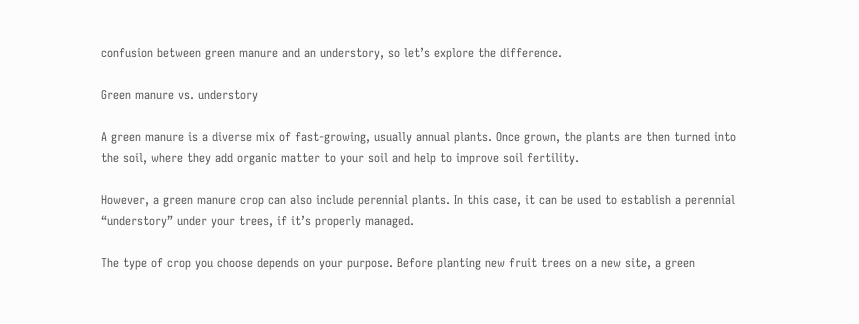confusion between green manure and an understory, so let’s explore the difference.

Green manure vs. understory

A green manure is a diverse mix of fast-growing, usually annual plants. Once grown, the plants are then turned into the soil, where they add organic matter to your soil and help to improve soil fertility.

However, a green manure crop can also include perennial plants. In this case, it can be used to establish a perennial “understory” under your trees, if it’s properly managed.

The type of crop you choose depends on your purpose. Before planting new fruit trees on a new site, a green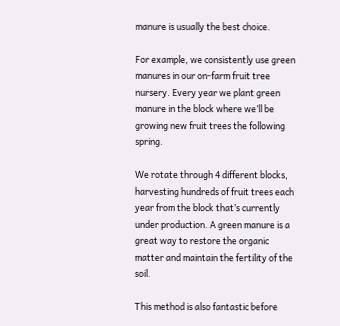manure is usually the best choice.

For example, we consistently use green manures in our on-farm fruit tree nursery. Every year we plant green manure in the block where we’ll be growing new fruit trees the following spring.

We rotate through 4 different blocks, harvesting hundreds of fruit trees each year from the block that’s currently under production. A green manure is a great way to restore the organic matter and maintain the fertility of the soil.

This method is also fantastic before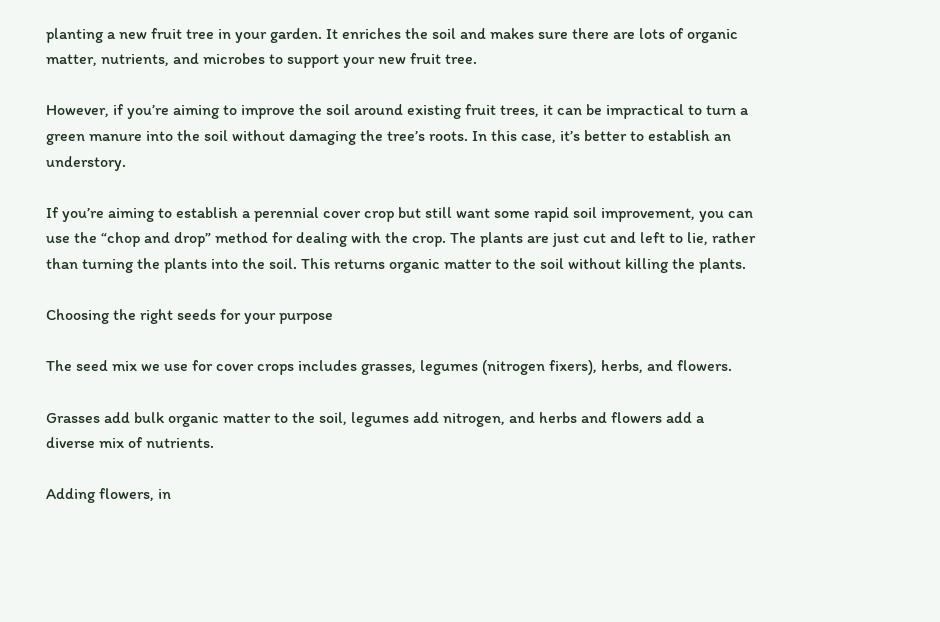planting a new fruit tree in your garden. It enriches the soil and makes sure there are lots of organic matter, nutrients, and microbes to support your new fruit tree.

However, if you’re aiming to improve the soil around existing fruit trees, it can be impractical to turn a green manure into the soil without damaging the tree’s roots. In this case, it’s better to establish an understory.

If you’re aiming to establish a perennial cover crop but still want some rapid soil improvement, you can use the “chop and drop” method for dealing with the crop. The plants are just cut and left to lie, rather than turning the plants into the soil. This returns organic matter to the soil without killing the plants.

Choosing the right seeds for your purpose

The seed mix we use for cover crops includes grasses, legumes (nitrogen fixers), herbs, and flowers.

Grasses add bulk organic matter to the soil, legumes add nitrogen, and herbs and flowers add a diverse mix of nutrients.

Adding flowers, in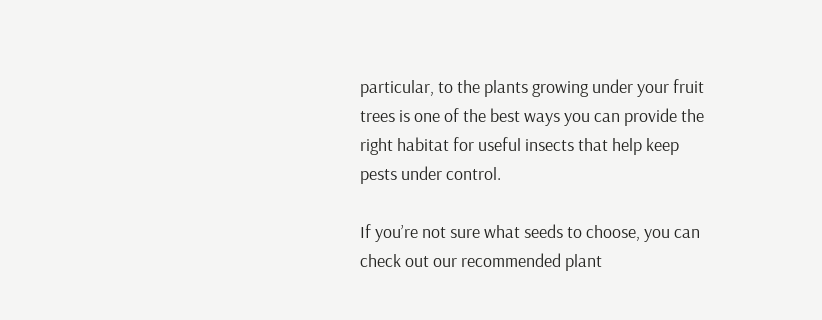particular, to the plants growing under your fruit trees is one of the best ways you can provide the right habitat for useful insects that help keep pests under control.

If you’re not sure what seeds to choose, you can check out our recommended plant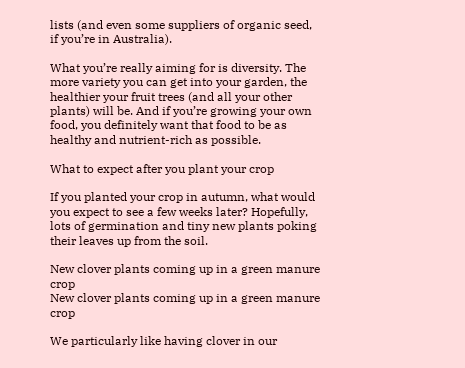lists (and even some suppliers of organic seed, if you’re in Australia).

What you’re really aiming for is diversity. The more variety you can get into your garden, the healthier your fruit trees (and all your other plants) will be. And if you’re growing your own food, you definitely want that food to be as healthy and nutrient-rich as possible.

What to expect after you plant your crop

If you planted your crop in autumn, what would you expect to see a few weeks later? Hopefully, lots of germination and tiny new plants poking their leaves up from the soil.

New clover plants coming up in a green manure crop
New clover plants coming up in a green manure crop

We particularly like having clover in our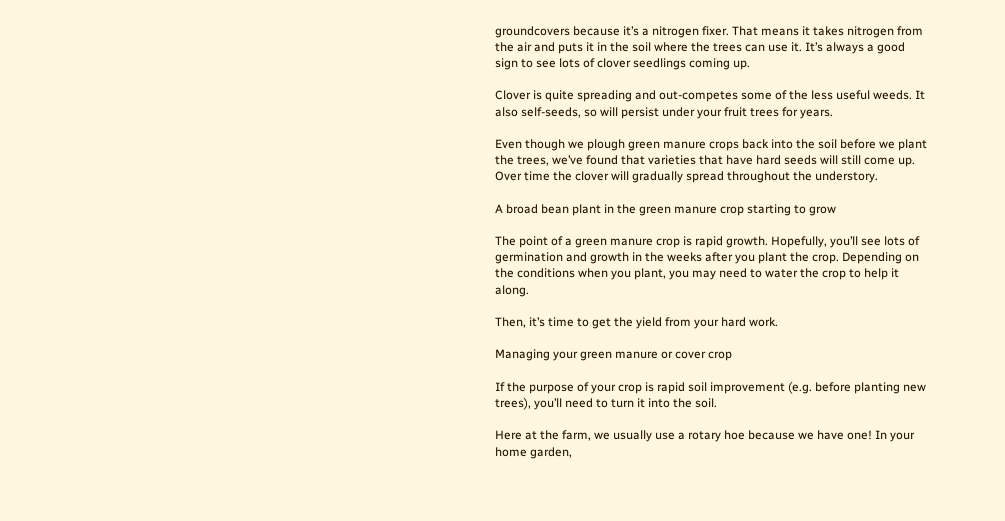groundcovers because it’s a nitrogen fixer. That means it takes nitrogen from the air and puts it in the soil where the trees can use it. It’s always a good sign to see lots of clover seedlings coming up.

Clover is quite spreading and out-competes some of the less useful weeds. It also self-seeds, so will persist under your fruit trees for years.

Even though we plough green manure crops back into the soil before we plant the trees, we’ve found that varieties that have hard seeds will still come up. Over time the clover will gradually spread throughout the understory.

A broad bean plant in the green manure crop starting to grow

The point of a green manure crop is rapid growth. Hopefully, you’ll see lots of germination and growth in the weeks after you plant the crop. Depending on the conditions when you plant, you may need to water the crop to help it along.

Then, it’s time to get the yield from your hard work.

Managing your green manure or cover crop

If the purpose of your crop is rapid soil improvement (e.g. before planting new trees), you’ll need to turn it into the soil.

Here at the farm, we usually use a rotary hoe because we have one! In your home garden,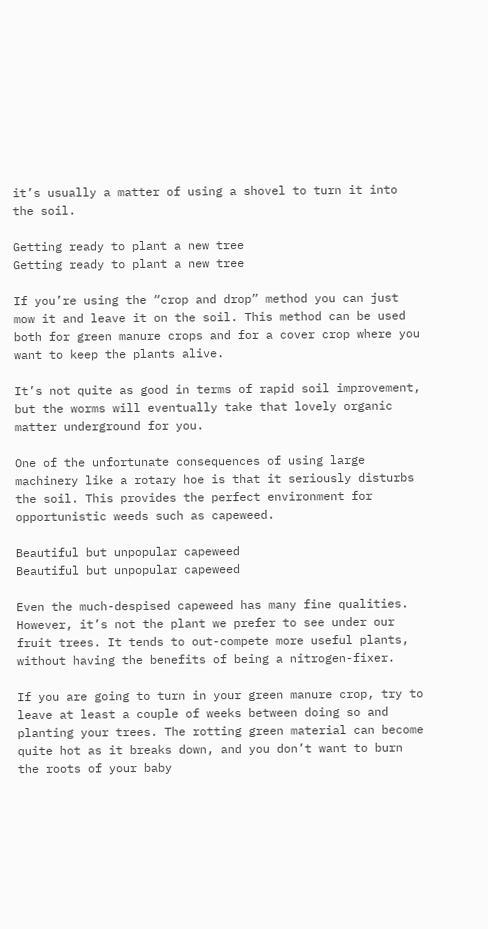it’s usually a matter of using a shovel to turn it into the soil.

Getting ready to plant a new tree
Getting ready to plant a new tree

If you’re using the “crop and drop” method you can just mow it and leave it on the soil. This method can be used both for green manure crops and for a cover crop where you want to keep the plants alive.

It’s not quite as good in terms of rapid soil improvement, but the worms will eventually take that lovely organic matter underground for you.

One of the unfortunate consequences of using large machinery like a rotary hoe is that it seriously disturbs the soil. This provides the perfect environment for opportunistic weeds such as capeweed.

Beautiful but unpopular capeweed
Beautiful but unpopular capeweed

Even the much-despised capeweed has many fine qualities. However, it’s not the plant we prefer to see under our fruit trees. It tends to out-compete more useful plants, without having the benefits of being a nitrogen-fixer.

If you are going to turn in your green manure crop, try to leave at least a couple of weeks between doing so and planting your trees. The rotting green material can become quite hot as it breaks down, and you don’t want to burn the roots of your baby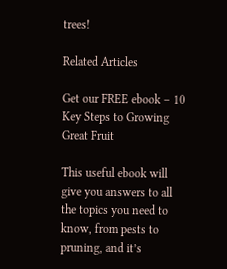trees!

Related Articles

Get our FREE ebook – 10 Key Steps to Growing Great Fruit

This useful ebook will give you answers to all the topics you need to know, from pests to pruning, and it’s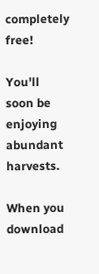completely free!

You'll soon be enjoying abundant harvests.

When you download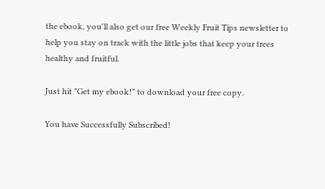the ebook, you'll also get our free Weekly Fruit Tips newsletter to help you stay on track with the little jobs that keep your trees healthy and fruitful.

Just hit "Get my ebook!" to download your free copy.

You have Successfully Subscribed!